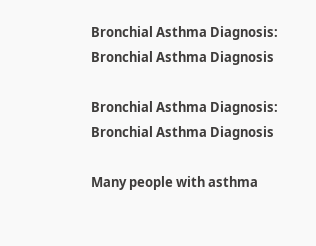Bronchial Asthma Diagnosis: Bronchial Asthma Diagnosis

Bronchial Asthma Diagnosis: Bronchial Asthma Diagnosis

Many people with asthma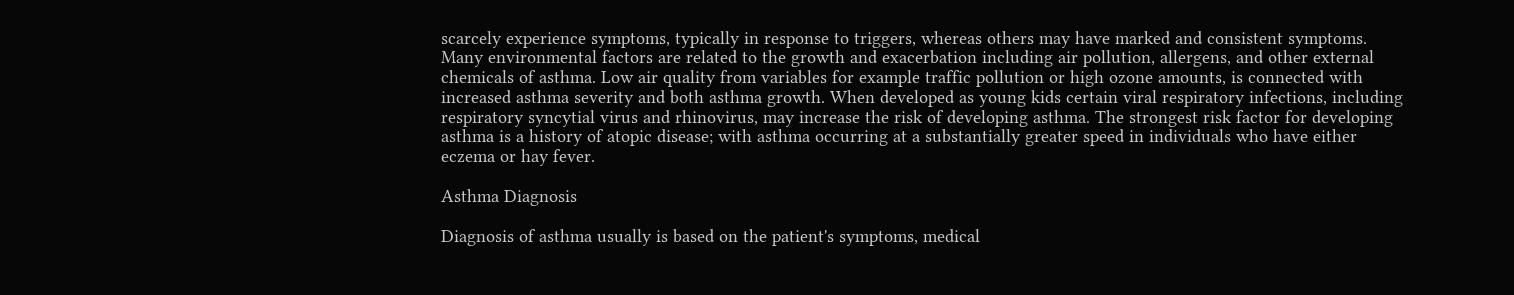scarcely experience symptoms, typically in response to triggers, whereas others may have marked and consistent symptoms. Many environmental factors are related to the growth and exacerbation including air pollution, allergens, and other external chemicals of asthma. Low air quality from variables for example traffic pollution or high ozone amounts, is connected with increased asthma severity and both asthma growth. When developed as young kids certain viral respiratory infections, including respiratory syncytial virus and rhinovirus, may increase the risk of developing asthma. The strongest risk factor for developing asthma is a history of atopic disease; with asthma occurring at a substantially greater speed in individuals who have either eczema or hay fever.

Asthma Diagnosis

Diagnosis of asthma usually is based on the patient's symptoms, medical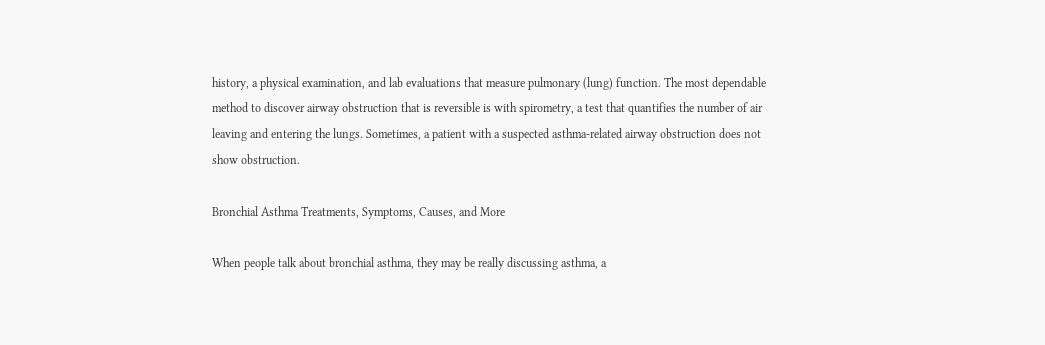history, a physical examination, and lab evaluations that measure pulmonary (lung) function. The most dependable method to discover airway obstruction that is reversible is with spirometry, a test that quantifies the number of air leaving and entering the lungs. Sometimes, a patient with a suspected asthma-related airway obstruction does not show obstruction.

Bronchial Asthma Treatments, Symptoms, Causes, and More

When people talk about bronchial asthma, they may be really discussing asthma, a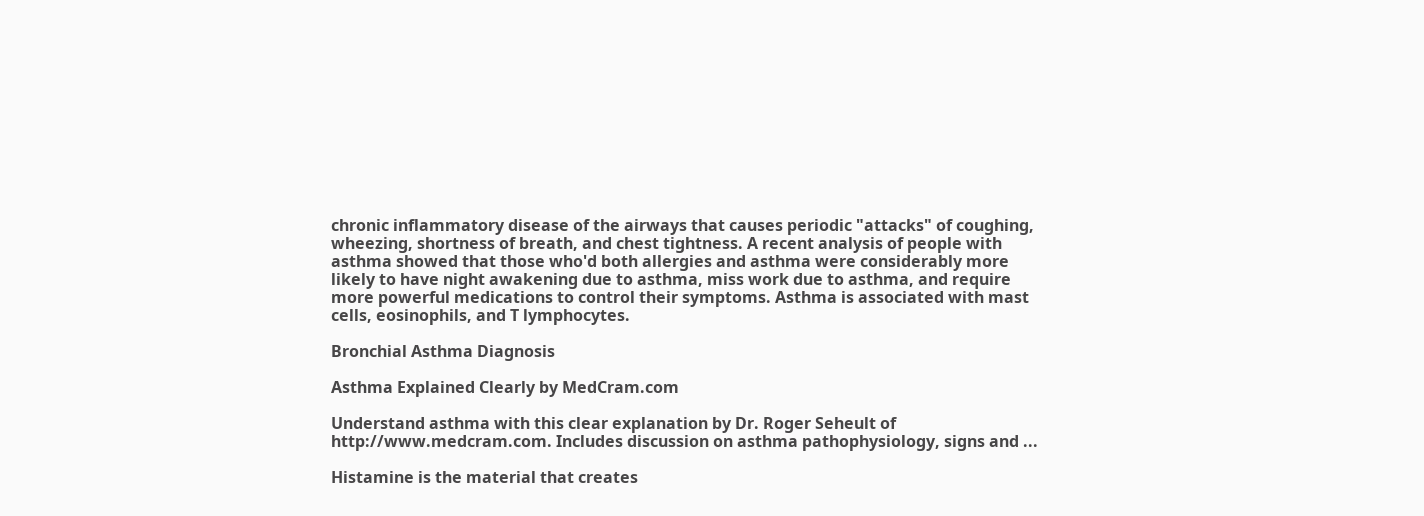chronic inflammatory disease of the airways that causes periodic "attacks" of coughing, wheezing, shortness of breath, and chest tightness. A recent analysis of people with asthma showed that those who'd both allergies and asthma were considerably more likely to have night awakening due to asthma, miss work due to asthma, and require more powerful medications to control their symptoms. Asthma is associated with mast cells, eosinophils, and T lymphocytes.

Bronchial Asthma Diagnosis

Asthma Explained Clearly by MedCram.com

Understand asthma with this clear explanation by Dr. Roger Seheult of http://www.medcram.com. Includes discussion on asthma pathophysiology, signs and ...

Histamine is the material that creates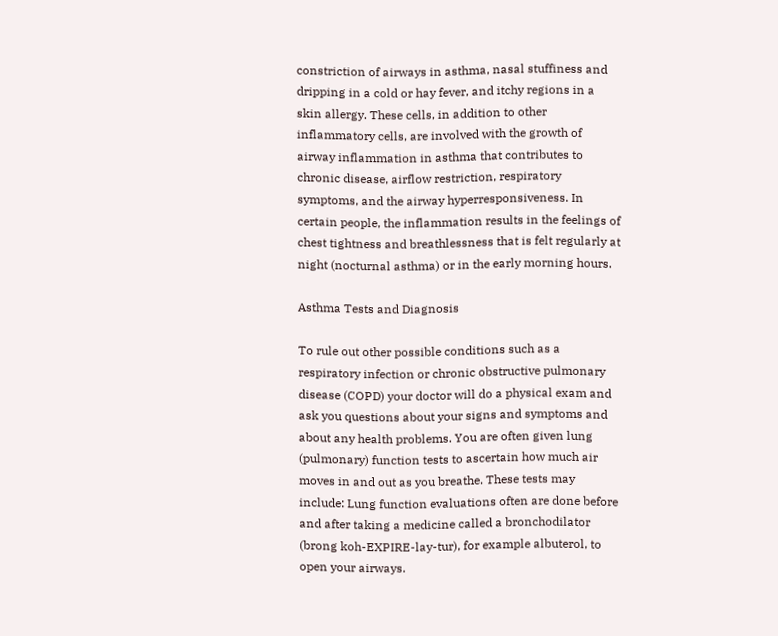constriction of airways in asthma, nasal stuffiness and dripping in a cold or hay fever, and itchy regions in a skin allergy. These cells, in addition to other inflammatory cells, are involved with the growth of airway inflammation in asthma that contributes to chronic disease, airflow restriction, respiratory symptoms, and the airway hyperresponsiveness. In certain people, the inflammation results in the feelings of chest tightness and breathlessness that is felt regularly at night (nocturnal asthma) or in the early morning hours.

Asthma Tests and Diagnosis

To rule out other possible conditions such as a respiratory infection or chronic obstructive pulmonary disease (COPD) your doctor will do a physical exam and ask you questions about your signs and symptoms and about any health problems. You are often given lung (pulmonary) function tests to ascertain how much air moves in and out as you breathe. These tests may include: Lung function evaluations often are done before and after taking a medicine called a bronchodilator (brong koh-EXPIRE-lay-tur), for example albuterol, to open your airways.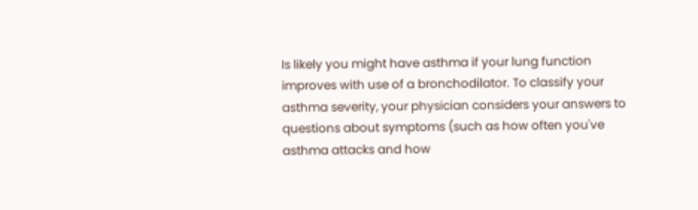Is likely you might have asthma if your lung function improves with use of a bronchodilator. To classify your asthma severity, your physician considers your answers to questions about symptoms (such as how often you've asthma attacks and how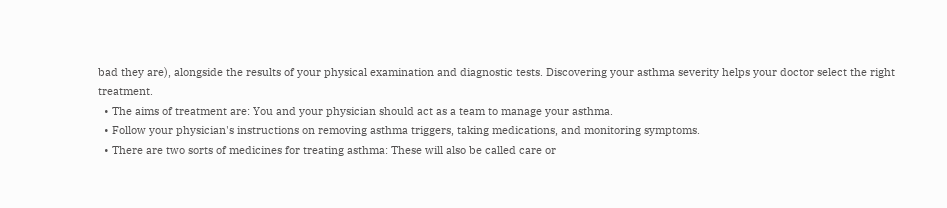bad they are), alongside the results of your physical examination and diagnostic tests. Discovering your asthma severity helps your doctor select the right treatment.
  • The aims of treatment are: You and your physician should act as a team to manage your asthma.
  • Follow your physician's instructions on removing asthma triggers, taking medications, and monitoring symptoms.
  • There are two sorts of medicines for treating asthma: These will also be called care or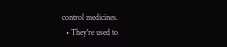control medicines.
  • They're used to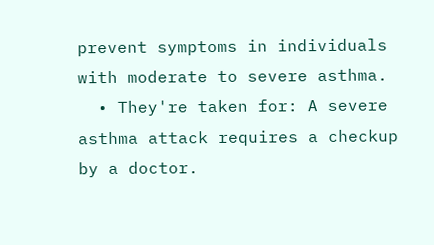prevent symptoms in individuals with moderate to severe asthma.
  • They're taken for: A severe asthma attack requires a checkup by a doctor.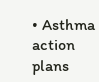• Asthma action plans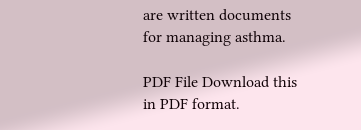are written documents for managing asthma.

PDF File Download this in PDF format.